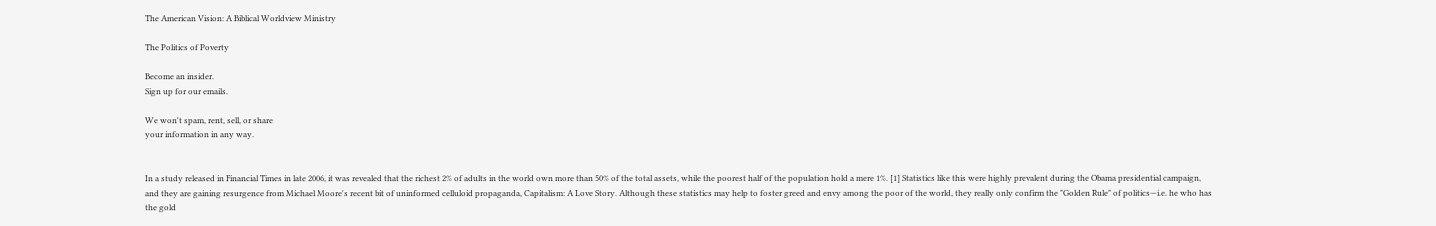The American Vision: A Biblical Worldview Ministry

The Politics of Poverty

Become an insider.
Sign up for our emails.

We won't spam, rent, sell, or share
your information in any way.


In a study released in Financial Times in late 2006, it was revealed that the richest 2% of adults in the world own more than 50% of the total assets, while the poorest half of the population hold a mere 1%. [1] Statistics like this were highly prevalent during the Obama presidential campaign, and they are gaining resurgence from Michael Moore's recent bit of uninformed celluloid propaganda, Capitalism: A Love Story. Although these statistics may help to foster greed and envy among the poor of the world, they really only confirm the "Golden Rule" of politics—i.e. he who has the gold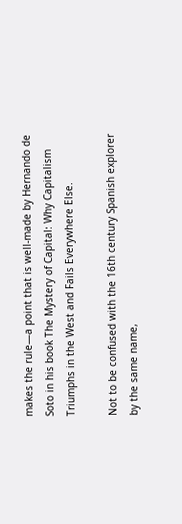makes the rule—a point that is well-made by Hernando de Soto in his book The Mystery of Capital: Why Capitalism Triumphs in the West and Fails Everywhere Else.

Not to be confused with the 16th century Spanish explorer by the same name,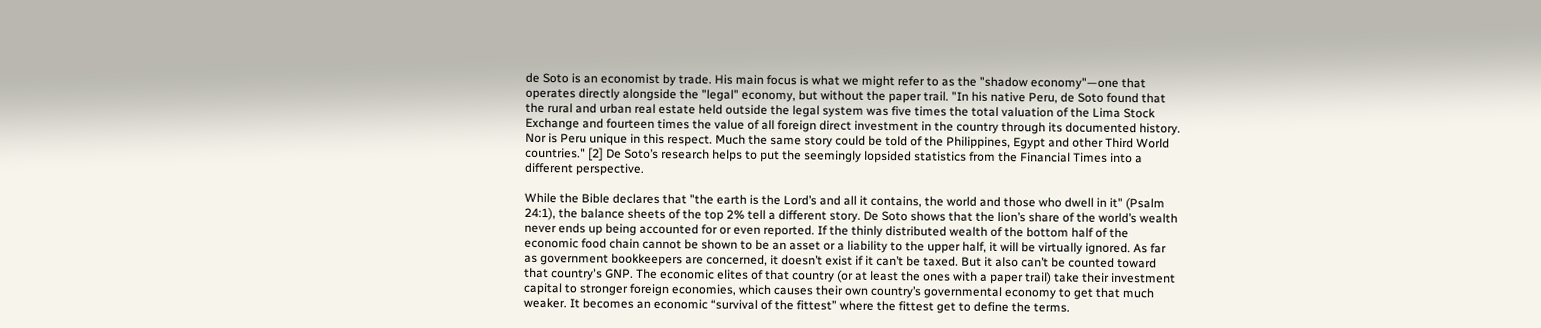de Soto is an economist by trade. His main focus is what we might refer to as the "shadow economy"—one that operates directly alongside the "legal" economy, but without the paper trail. "In his native Peru, de Soto found that the rural and urban real estate held outside the legal system was five times the total valuation of the Lima Stock Exchange and fourteen times the value of all foreign direct investment in the country through its documented history. Nor is Peru unique in this respect. Much the same story could be told of the Philippines, Egypt and other Third World countries." [2] De Soto’s research helps to put the seemingly lopsided statistics from the Financial Times into a different perspective.

While the Bible declares that "the earth is the Lord’s and all it contains, the world and those who dwell in it" (Psalm 24:1), the balance sheets of the top 2% tell a different story. De Soto shows that the lion’s share of the world’s wealth never ends up being accounted for or even reported. If the thinly distributed wealth of the bottom half of the economic food chain cannot be shown to be an asset or a liability to the upper half, it will be virtually ignored. As far as government bookkeepers are concerned, it doesn’t exist if it can’t be taxed. But it also can’t be counted toward that country's GNP. The economic elites of that country (or at least the ones with a paper trail) take their investment capital to stronger foreign economies, which causes their own country’s governmental economy to get that much weaker. It becomes an economic “survival of the fittest” where the fittest get to define the terms.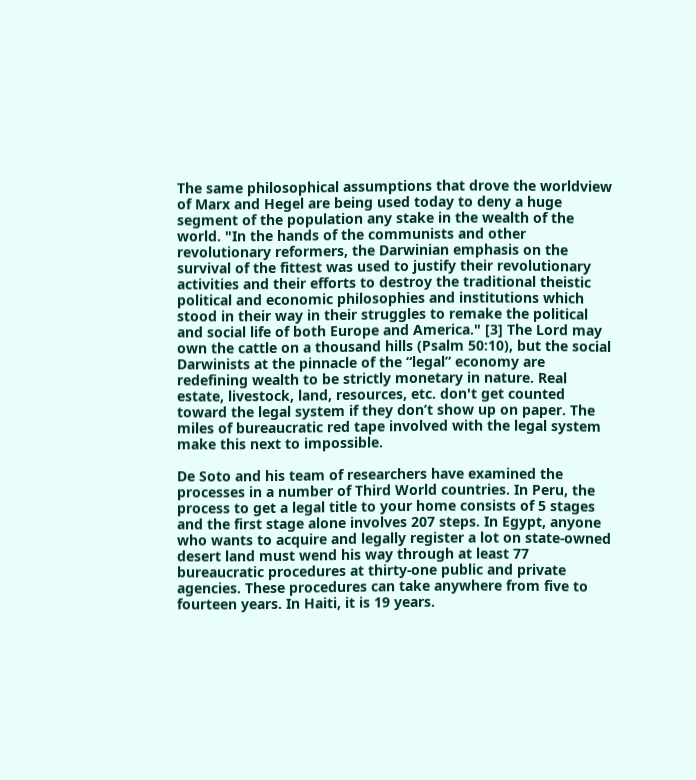The same philosophical assumptions that drove the worldview of Marx and Hegel are being used today to deny a huge segment of the population any stake in the wealth of the world. "In the hands of the communists and other revolutionary reformers, the Darwinian emphasis on the survival of the fittest was used to justify their revolutionary activities and their efforts to destroy the traditional theistic political and economic philosophies and institutions which stood in their way in their struggles to remake the political and social life of both Europe and America." [3] The Lord may own the cattle on a thousand hills (Psalm 50:10), but the social Darwinists at the pinnacle of the “legal” economy are redefining wealth to be strictly monetary in nature. Real estate, livestock, land, resources, etc. don't get counted toward the legal system if they don’t show up on paper. The miles of bureaucratic red tape involved with the legal system make this next to impossible.

De Soto and his team of researchers have examined the processes in a number of Third World countries. In Peru, the process to get a legal title to your home consists of 5 stages and the first stage alone involves 207 steps. In Egypt, anyone who wants to acquire and legally register a lot on state-owned desert land must wend his way through at least 77 bureaucratic procedures at thirty-one public and private agencies. These procedures can take anywhere from five to fourteen years. In Haiti, it is 19 years.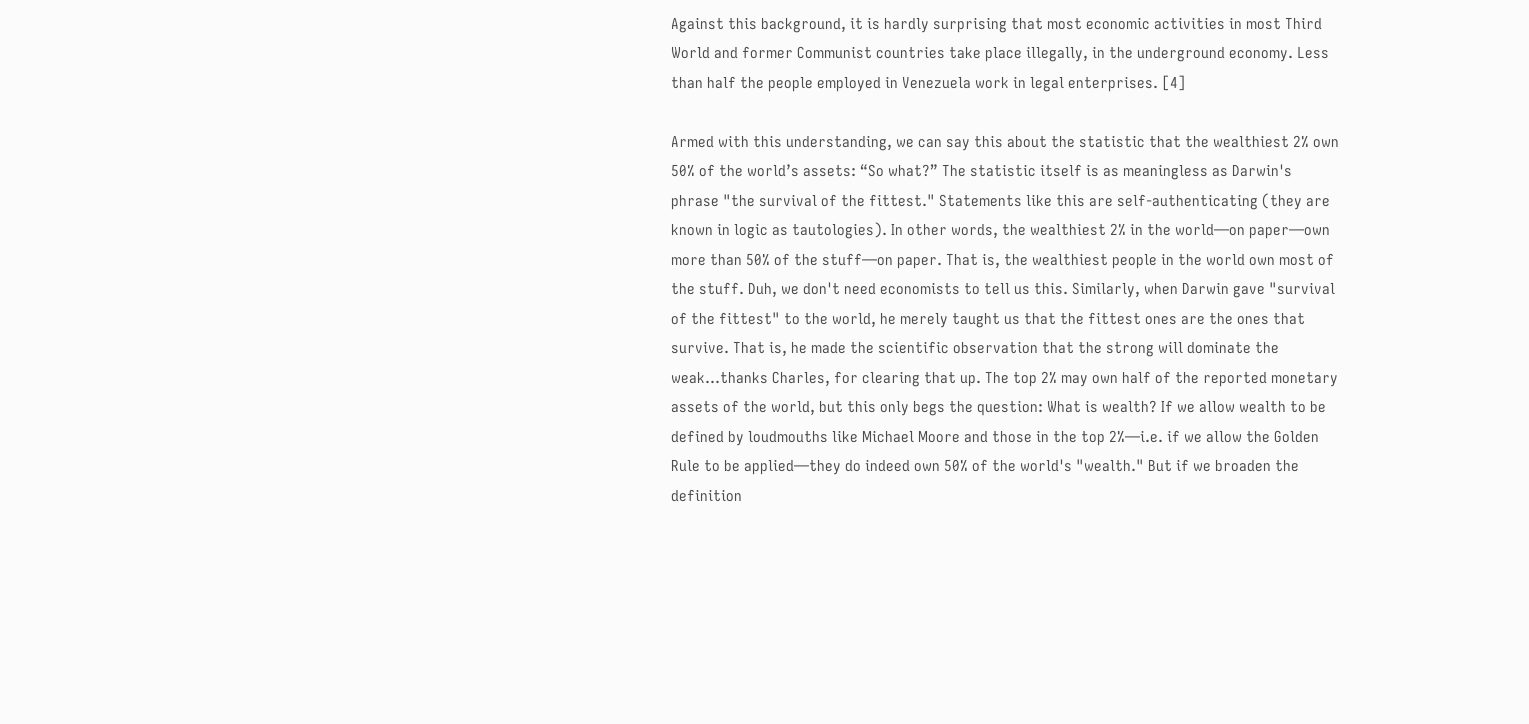Against this background, it is hardly surprising that most economic activities in most Third World and former Communist countries take place illegally, in the underground economy. Less than half the people employed in Venezuela work in legal enterprises. [4]

Armed with this understanding, we can say this about the statistic that the wealthiest 2% own 50% of the world’s assets: “So what?” The statistic itself is as meaningless as Darwin's phrase "the survival of the fittest." Statements like this are self-authenticating (they are known in logic as tautologies). In other words, the wealthiest 2% in the world—on paper—own more than 50% of the stuff—on paper. That is, the wealthiest people in the world own most of the stuff. Duh, we don't need economists to tell us this. Similarly, when Darwin gave "survival of the fittest" to the world, he merely taught us that the fittest ones are the ones that survive. That is, he made the scientific observation that the strong will dominate the weak...thanks Charles, for clearing that up. The top 2% may own half of the reported monetary assets of the world, but this only begs the question: What is wealth? If we allow wealth to be defined by loudmouths like Michael Moore and those in the top 2%—i.e. if we allow the Golden Rule to be applied—they do indeed own 50% of the world's "wealth." But if we broaden the definition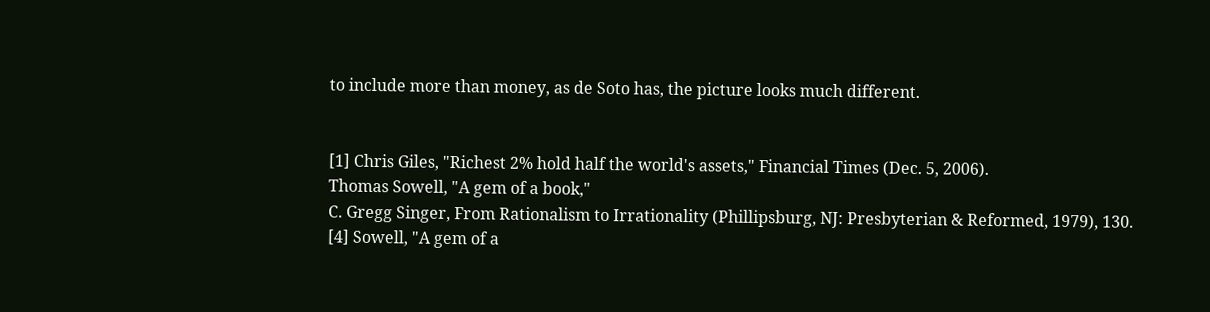to include more than money, as de Soto has, the picture looks much different.


[1] Chris Giles, "Richest 2% hold half the world's assets," Financial Times (Dec. 5, 2006).
Thomas Sowell, "A gem of a book,"
C. Gregg Singer, From Rationalism to Irrationality (Phillipsburg, NJ: Presbyterian & Reformed, 1979), 130.
[4] Sowell, "A gem of a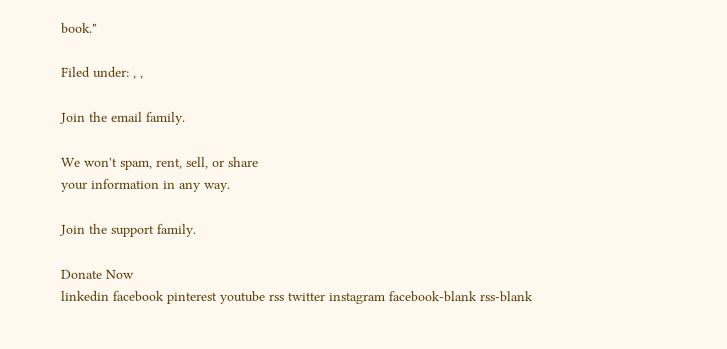book."

Filed under: , ,

Join the email family.

We won't spam, rent, sell, or share
your information in any way.

Join the support family.

Donate Now
linkedin facebook pinterest youtube rss twitter instagram facebook-blank rss-blank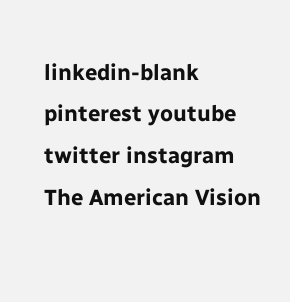linkedin-blank pinterest youtube twitter instagram
The American Vision